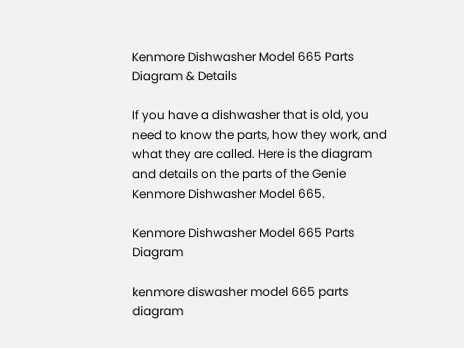Kenmore Dishwasher Model 665 Parts Diagram & Details

If you have a dishwasher that is old, you need to know the parts, how they work, and what they are called. Here is the diagram and details on the parts of the Genie Kenmore Dishwasher Model 665.

Kenmore Dishwasher Model 665 Parts Diagram

kenmore diswasher model 665 parts diagram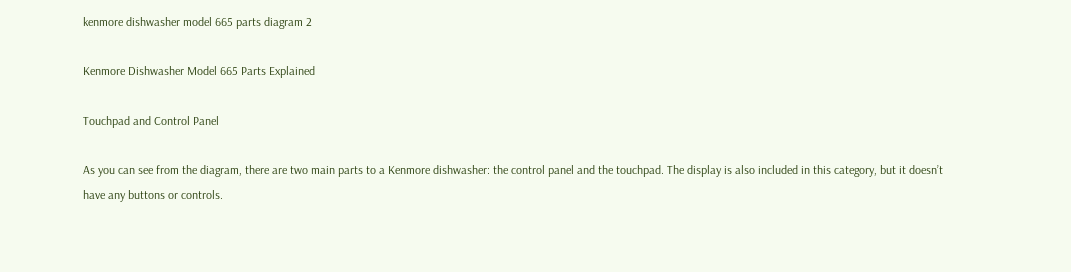kenmore dishwasher model 665 parts diagram 2

Kenmore Dishwasher Model 665 Parts Explained

Touchpad and Control Panel

As you can see from the diagram, there are two main parts to a Kenmore dishwasher: the control panel and the touchpad. The display is also included in this category, but it doesn’t have any buttons or controls.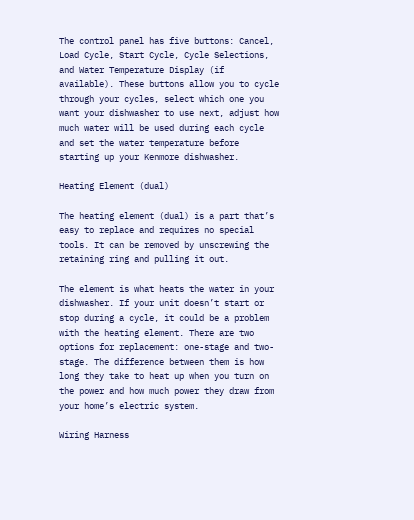The control panel has five buttons: Cancel, Load Cycle, Start Cycle, Cycle Selections, and Water Temperature Display (if available). These buttons allow you to cycle through your cycles, select which one you want your dishwasher to use next, adjust how much water will be used during each cycle and set the water temperature before starting up your Kenmore dishwasher.

Heating Element (dual)

The heating element (dual) is a part that’s easy to replace and requires no special tools. It can be removed by unscrewing the retaining ring and pulling it out.

The element is what heats the water in your dishwasher. If your unit doesn’t start or stop during a cycle, it could be a problem with the heating element. There are two options for replacement: one-stage and two-stage. The difference between them is how long they take to heat up when you turn on the power and how much power they draw from your home’s electric system.

Wiring Harness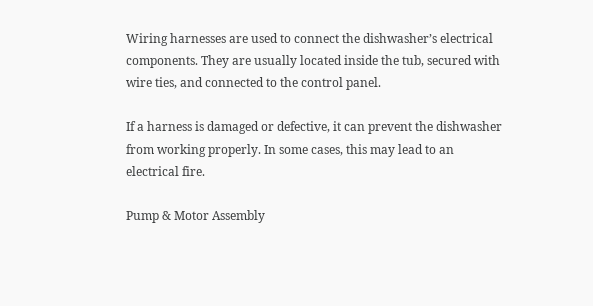Wiring harnesses are used to connect the dishwasher’s electrical components. They are usually located inside the tub, secured with wire ties, and connected to the control panel.

If a harness is damaged or defective, it can prevent the dishwasher from working properly. In some cases, this may lead to an electrical fire.

Pump & Motor Assembly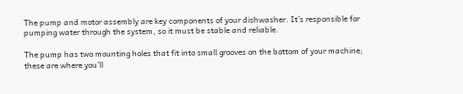The pump and motor assembly are key components of your dishwasher. It’s responsible for pumping water through the system, so it must be stable and reliable.

The pump has two mounting holes that fit into small grooves on the bottom of your machine; these are where you’ll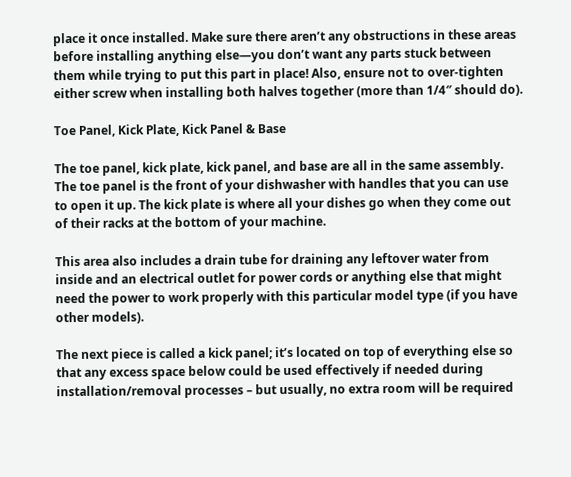place it once installed. Make sure there aren’t any obstructions in these areas before installing anything else—you don’t want any parts stuck between them while trying to put this part in place! Also, ensure not to over-tighten either screw when installing both halves together (more than 1/4″ should do).

Toe Panel, Kick Plate, Kick Panel & Base

The toe panel, kick plate, kick panel, and base are all in the same assembly. The toe panel is the front of your dishwasher with handles that you can use to open it up. The kick plate is where all your dishes go when they come out of their racks at the bottom of your machine.

This area also includes a drain tube for draining any leftover water from inside and an electrical outlet for power cords or anything else that might need the power to work properly with this particular model type (if you have other models).

The next piece is called a kick panel; it’s located on top of everything else so that any excess space below could be used effectively if needed during installation/removal processes – but usually, no extra room will be required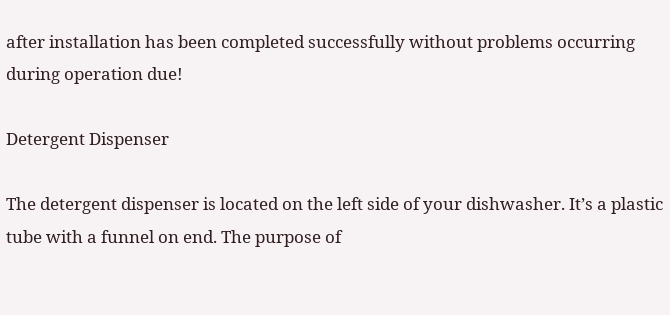after installation has been completed successfully without problems occurring during operation due!

Detergent Dispenser

The detergent dispenser is located on the left side of your dishwasher. It’s a plastic tube with a funnel on end. The purpose of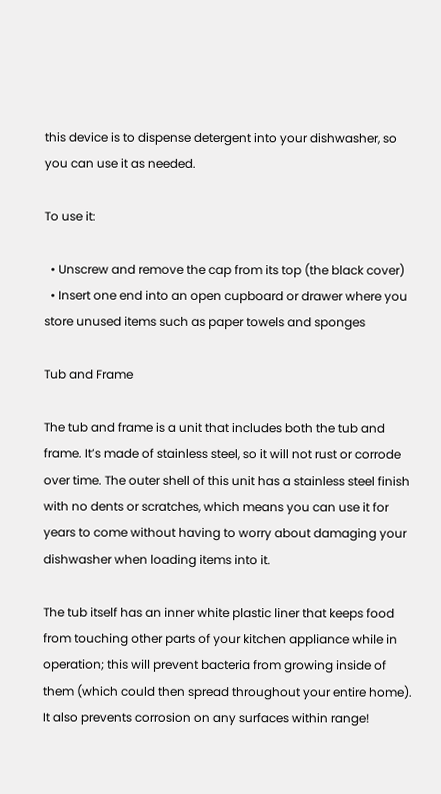this device is to dispense detergent into your dishwasher, so you can use it as needed.

To use it:

  • Unscrew and remove the cap from its top (the black cover)
  • Insert one end into an open cupboard or drawer where you store unused items such as paper towels and sponges

Tub and Frame

The tub and frame is a unit that includes both the tub and frame. It’s made of stainless steel, so it will not rust or corrode over time. The outer shell of this unit has a stainless steel finish with no dents or scratches, which means you can use it for years to come without having to worry about damaging your dishwasher when loading items into it.

The tub itself has an inner white plastic liner that keeps food from touching other parts of your kitchen appliance while in operation; this will prevent bacteria from growing inside of them (which could then spread throughout your entire home). It also prevents corrosion on any surfaces within range!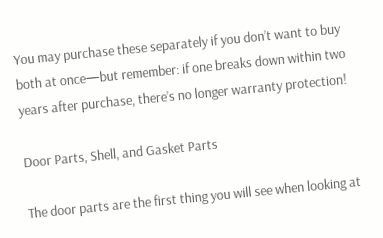You may purchase these separately if you don’t want to buy both at once—but remember: if one breaks down within two years after purchase, there’s no longer warranty protection!

Door Parts, Shell, and Gasket Parts

The door parts are the first thing you will see when looking at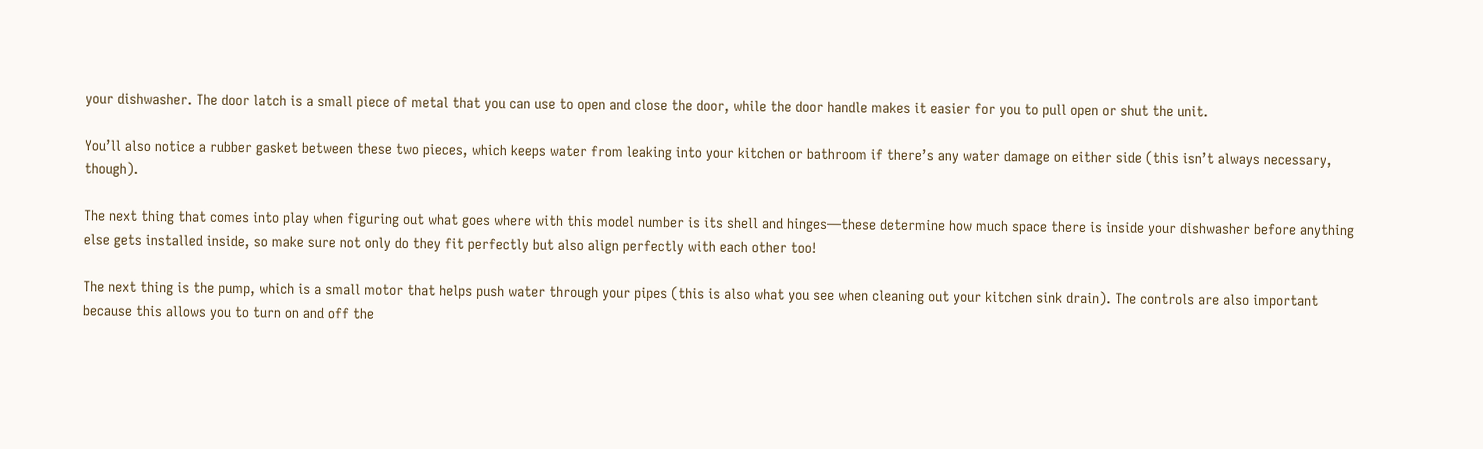your dishwasher. The door latch is a small piece of metal that you can use to open and close the door, while the door handle makes it easier for you to pull open or shut the unit.

You’ll also notice a rubber gasket between these two pieces, which keeps water from leaking into your kitchen or bathroom if there’s any water damage on either side (this isn’t always necessary, though).

The next thing that comes into play when figuring out what goes where with this model number is its shell and hinges—these determine how much space there is inside your dishwasher before anything else gets installed inside, so make sure not only do they fit perfectly but also align perfectly with each other too!

The next thing is the pump, which is a small motor that helps push water through your pipes (this is also what you see when cleaning out your kitchen sink drain). The controls are also important because this allows you to turn on and off the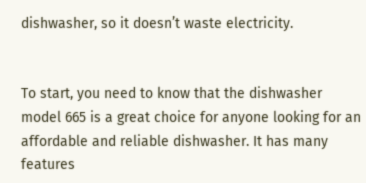dishwasher, so it doesn’t waste electricity.


To start, you need to know that the dishwasher model 665 is a great choice for anyone looking for an affordable and reliable dishwasher. It has many features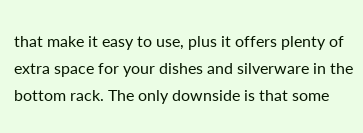that make it easy to use, plus it offers plenty of extra space for your dishes and silverware in the bottom rack. The only downside is that some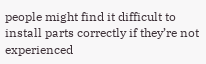people might find it difficult to install parts correctly if they’re not experienced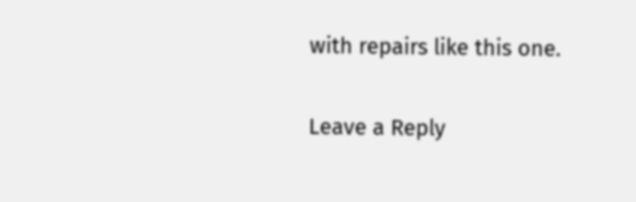with repairs like this one.

Leave a Reply